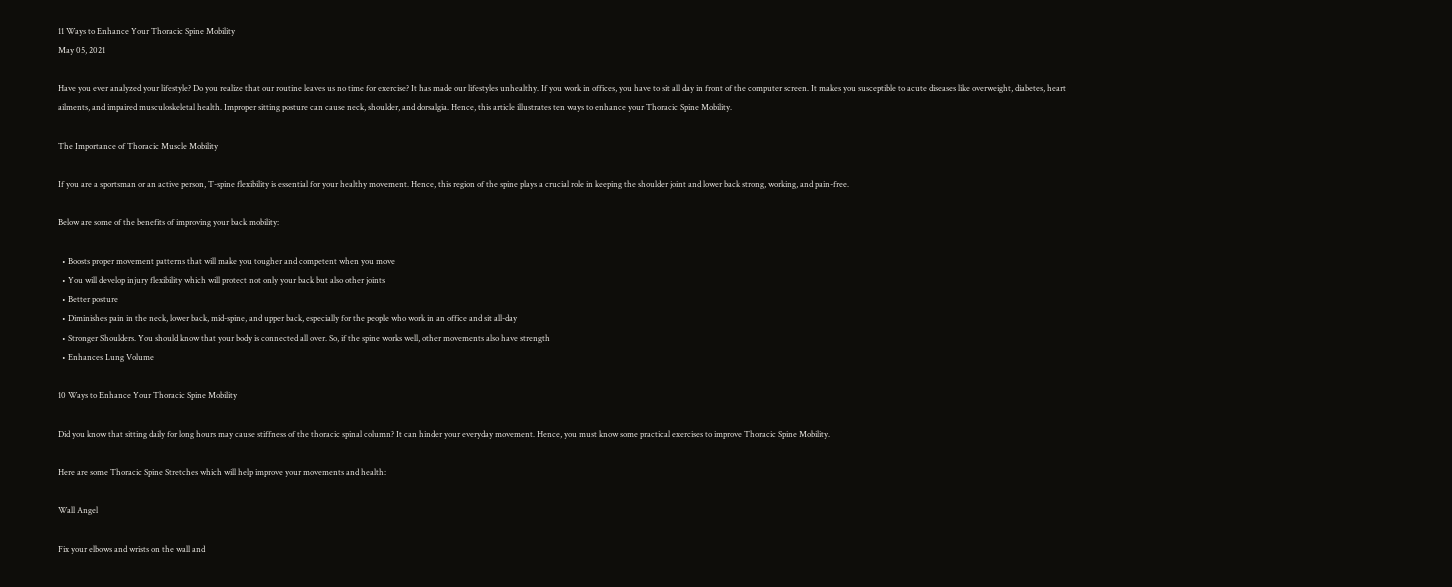11 Ways to Enhance Your Thoracic Spine Mobility
May 05, 2021

Have you ever analyzed your lifestyle? Do you realize that our routine leaves us no time for exercise? It has made our lifestyles unhealthy. If you work in offices, you have to sit all day in front of the computer screen. It makes you susceptible to acute diseases like overweight, diabetes, heart ailments, and impaired musculoskeletal health. Improper sitting posture can cause neck, shoulder, and dorsalgia. Hence, this article illustrates ten ways to enhance your Thoracic Spine Mobility.

The Importance of Thoracic Muscle Mobility

If you are a sportsman or an active person, T-spine flexibility is essential for your healthy movement. Hence, this region of the spine plays a crucial role in keeping the shoulder joint and lower back strong, working, and pain-free.

Below are some of the benefits of improving your back mobility:

  • Boosts proper movement patterns that will make you tougher and competent when you move
  • You will develop injury flexibility which will protect not only your back but also other joints
  • Better posture
  • Diminishes pain in the neck, lower back, mid-spine, and upper back, especially for the people who work in an office and sit all-day
  • Stronger Shoulders. You should know that your body is connected all over. So, if the spine works well, other movements also have strength
  • Enhances Lung Volume

10 Ways to Enhance Your Thoracic Spine Mobility

Did you know that sitting daily for long hours may cause stiffness of the thoracic spinal column? It can hinder your everyday movement. Hence, you must know some practical exercises to improve Thoracic Spine Mobility.

Here are some Thoracic Spine Stretches which will help improve your movements and health:

Wall Angel

Fix your elbows and wrists on the wall and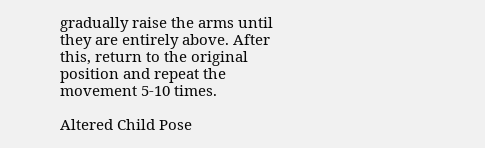gradually raise the arms until they are entirely above. After this, return to the original position and repeat the movement 5-10 times.

Altered Child Pose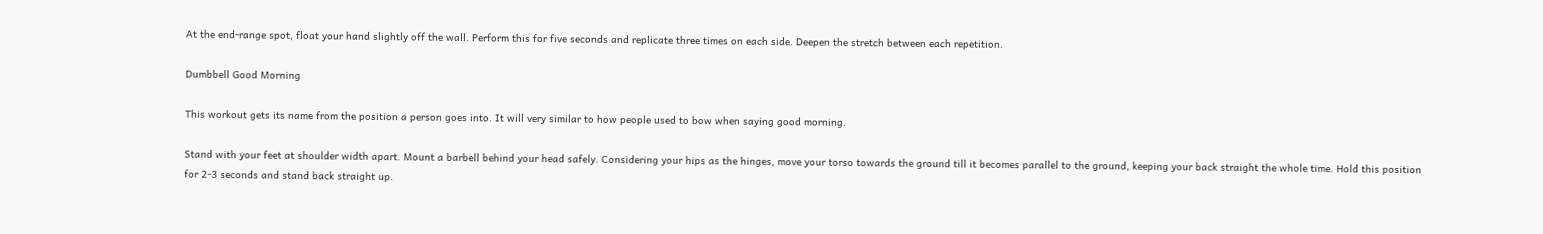At the end-range spot, float your hand slightly off the wall. Perform this for five seconds and replicate three times on each side. Deepen the stretch between each repetition.

Dumbbell Good Morning

This workout gets its name from the position a person goes into. It will very similar to how people used to bow when saying good morning.

Stand with your feet at shoulder width apart. Mount a barbell behind your head safely. Considering your hips as the hinges, move your torso towards the ground till it becomes parallel to the ground, keeping your back straight the whole time. Hold this position for 2-3 seconds and stand back straight up.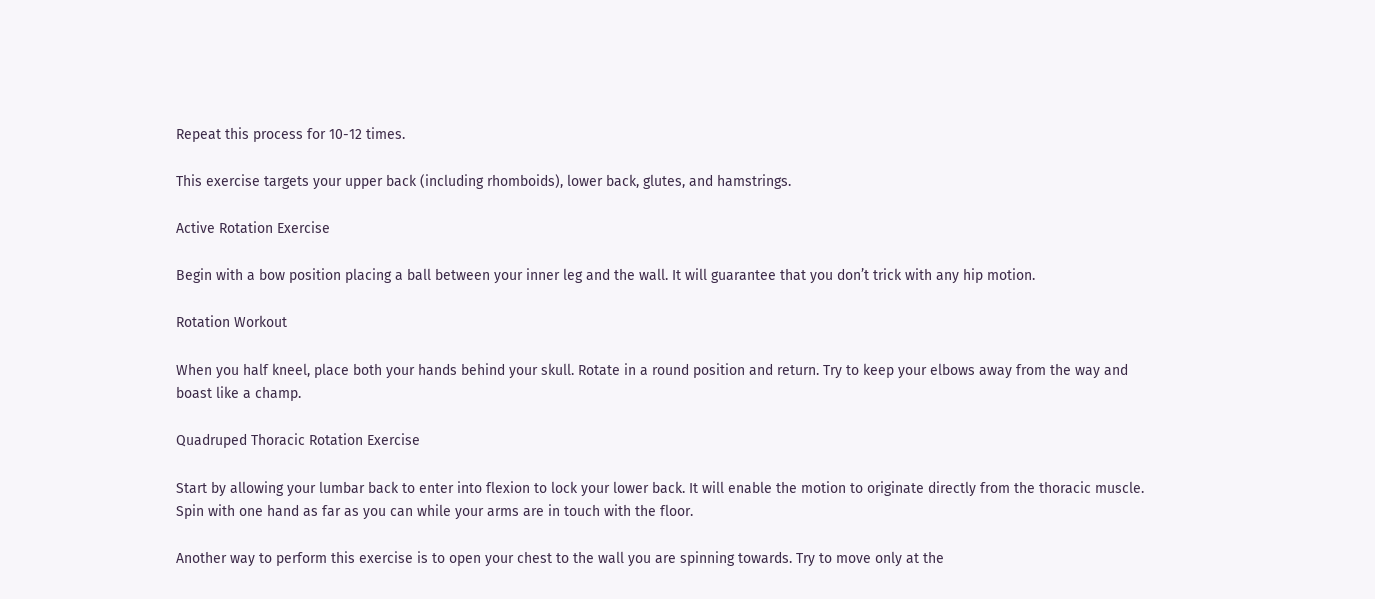Repeat this process for 10-12 times.

This exercise targets your upper back (including rhomboids), lower back, glutes, and hamstrings.

Active Rotation Exercise

Begin with a bow position placing a ball between your inner leg and the wall. It will guarantee that you don’t trick with any hip motion.

Rotation Workout

When you half kneel, place both your hands behind your skull. Rotate in a round position and return. Try to keep your elbows away from the way and boast like a champ.

Quadruped Thoracic Rotation Exercise

Start by allowing your lumbar back to enter into flexion to lock your lower back. It will enable the motion to originate directly from the thoracic muscle. Spin with one hand as far as you can while your arms are in touch with the floor.

Another way to perform this exercise is to open your chest to the wall you are spinning towards. Try to move only at the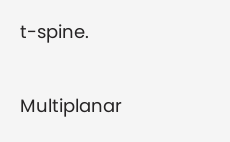t-spine.

Multiplanar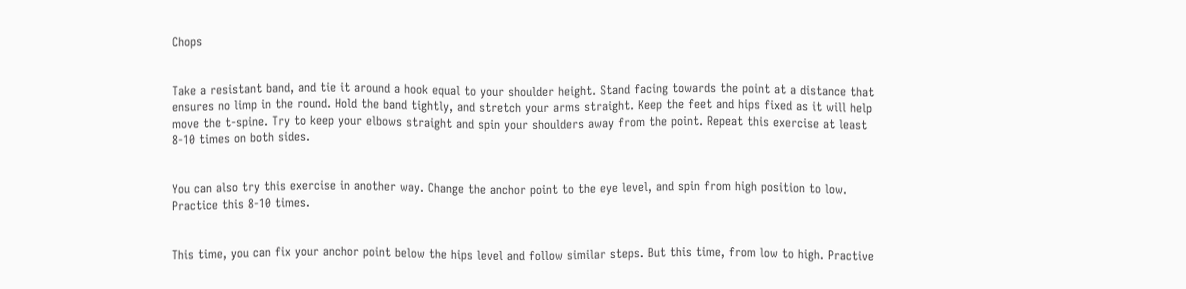Chops


Take a resistant band, and tie it around a hook equal to your shoulder height. Stand facing towards the point at a distance that ensures no limp in the round. Hold the band tightly, and stretch your arms straight. Keep the feet and hips fixed as it will help move the t-spine. Try to keep your elbows straight and spin your shoulders away from the point. Repeat this exercise at least 8-10 times on both sides.


You can also try this exercise in another way. Change the anchor point to the eye level, and spin from high position to low. Practice this 8-10 times.


This time, you can fix your anchor point below the hips level and follow similar steps. But this time, from low to high. Practive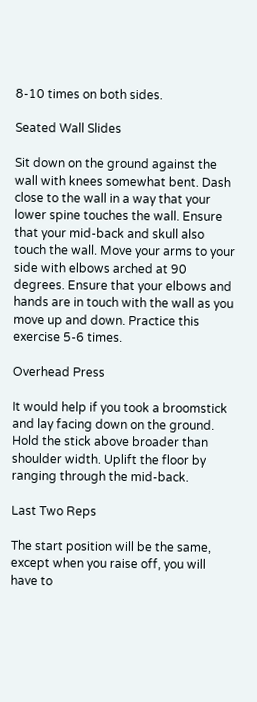8-10 times on both sides.

Seated Wall Slides

Sit down on the ground against the wall with knees somewhat bent. Dash close to the wall in a way that your lower spine touches the wall. Ensure that your mid-back and skull also touch the wall. Move your arms to your side with elbows arched at 90 degrees. Ensure that your elbows and hands are in touch with the wall as you move up and down. Practice this exercise 5-6 times.

Overhead Press

It would help if you took a broomstick and lay facing down on the ground. Hold the stick above broader than shoulder width. Uplift the floor by ranging through the mid-back.

Last Two Reps

The start position will be the same, except when you raise off, you will have to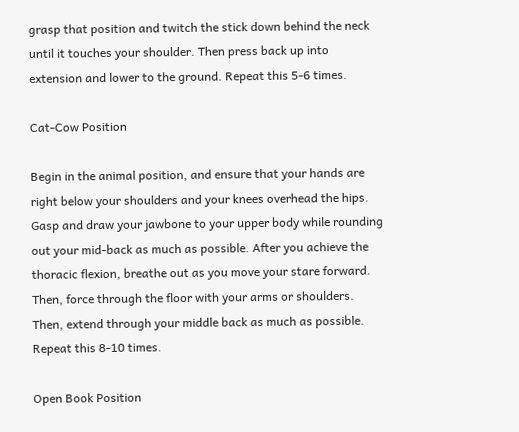grasp that position and twitch the stick down behind the neck until it touches your shoulder. Then press back up into extension and lower to the ground. Repeat this 5-6 times.

Cat-Cow Position

Begin in the animal position, and ensure that your hands are right below your shoulders and your knees overhead the hips. Gasp and draw your jawbone to your upper body while rounding out your mid-back as much as possible. After you achieve the thoracic flexion, breathe out as you move your stare forward. Then, force through the floor with your arms or shoulders. Then, extend through your middle back as much as possible. Repeat this 8-10 times.

Open Book Position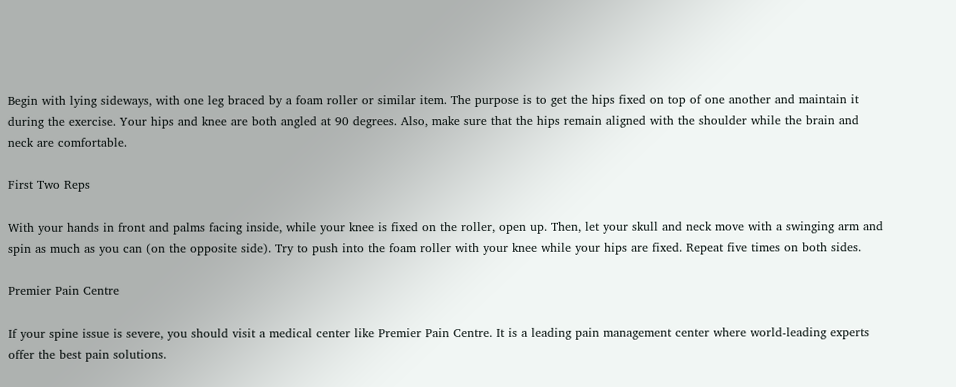Begin with lying sideways, with one leg braced by a foam roller or similar item. The purpose is to get the hips fixed on top of one another and maintain it during the exercise. Your hips and knee are both angled at 90 degrees. Also, make sure that the hips remain aligned with the shoulder while the brain and neck are comfortable.

First Two Reps

With your hands in front and palms facing inside, while your knee is fixed on the roller, open up. Then, let your skull and neck move with a swinging arm and spin as much as you can (on the opposite side). Try to push into the foam roller with your knee while your hips are fixed. Repeat five times on both sides.

Premier Pain Centre

If your spine issue is severe, you should visit a medical center like Premier Pain Centre. It is a leading pain management center where world-leading experts offer the best pain solutions.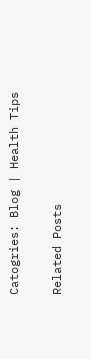Catogries: Blog | Health Tips

Related Posts